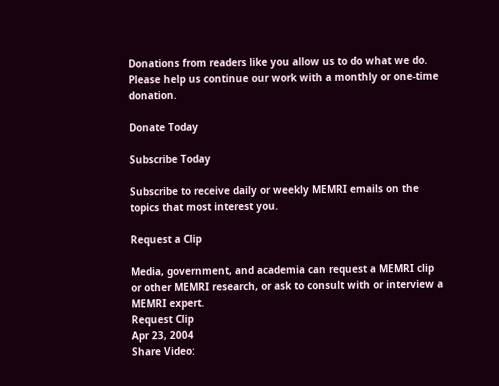Donations from readers like you allow us to do what we do. Please help us continue our work with a monthly or one-time donation.

Donate Today

Subscribe Today

Subscribe to receive daily or weekly MEMRI emails on the topics that most interest you.

Request a Clip

Media, government, and academia can request a MEMRI clip or other MEMRI research, or ask to consult with or interview a MEMRI expert.
Request Clip
Apr 23, 2004
Share Video: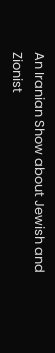An Iranian Show about Jewish and Zionist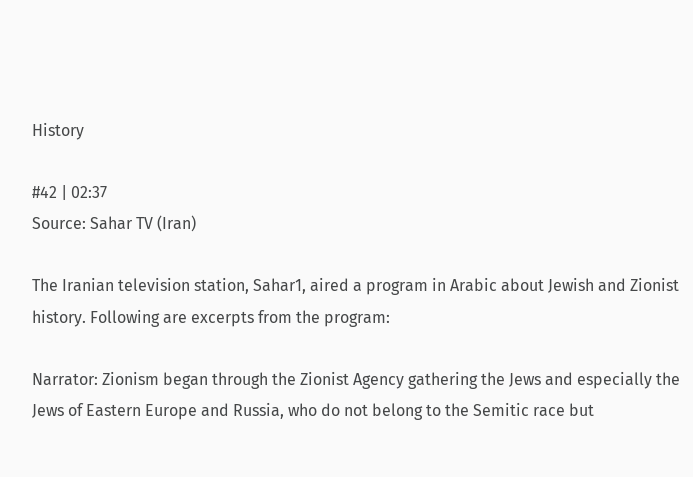History

#42 | 02:37
Source: Sahar TV (Iran)

The Iranian television station, Sahar1, aired a program in Arabic about Jewish and Zionist history. Following are excerpts from the program:

Narrator: Zionism began through the Zionist Agency gathering the Jews and especially the Jews of Eastern Europe and Russia, who do not belong to the Semitic race but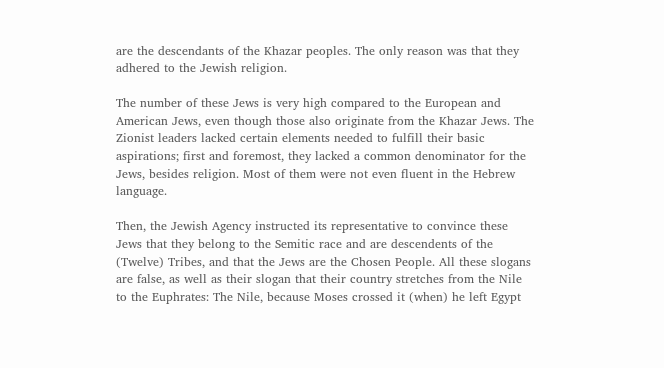are the descendants of the Khazar peoples. The only reason was that they adhered to the Jewish religion.

The number of these Jews is very high compared to the European and American Jews, even though those also originate from the Khazar Jews. The Zionist leaders lacked certain elements needed to fulfill their basic aspirations; first and foremost, they lacked a common denominator for the Jews, besides religion. Most of them were not even fluent in the Hebrew language.

Then, the Jewish Agency instructed its representative to convince these Jews that they belong to the Semitic race and are descendents of the (Twelve) Tribes, and that the Jews are the Chosen People. All these slogans are false, as well as their slogan that their country stretches from the Nile to the Euphrates: The Nile, because Moses crossed it (when) he left Egypt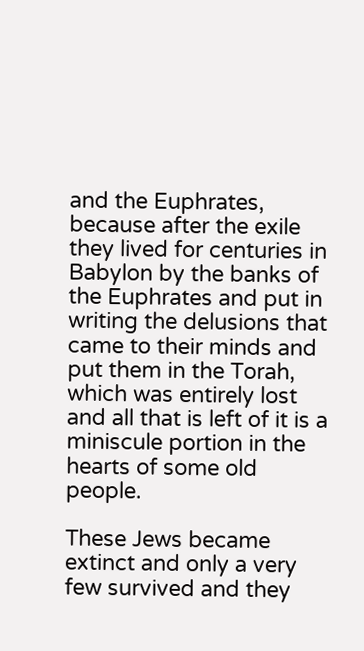and the Euphrates, because after the exile they lived for centuries in Babylon by the banks of the Euphrates and put in writing the delusions that came to their minds and put them in the Torah, which was entirely lost and all that is left of it is a miniscule portion in the hearts of some old people.

These Jews became extinct and only a very few survived and they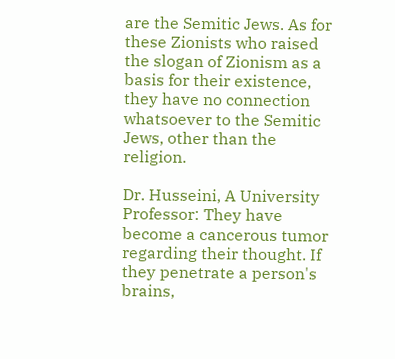are the Semitic Jews. As for these Zionists who raised the slogan of Zionism as a basis for their existence, they have no connection whatsoever to the Semitic Jews, other than the religion.

Dr. Husseini, A University Professor: They have become a cancerous tumor regarding their thought. If they penetrate a person's brains,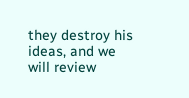they destroy his ideas, and we will review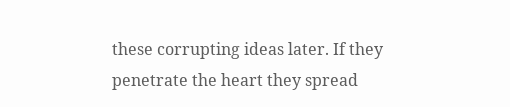these corrupting ideas later. If they penetrate the heart they spread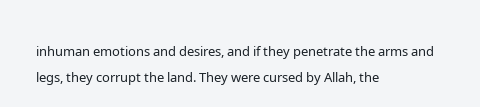inhuman emotions and desires, and if they penetrate the arms and legs, they corrupt the land. They were cursed by Allah, the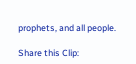prophets, and all people.

Share this Clip: